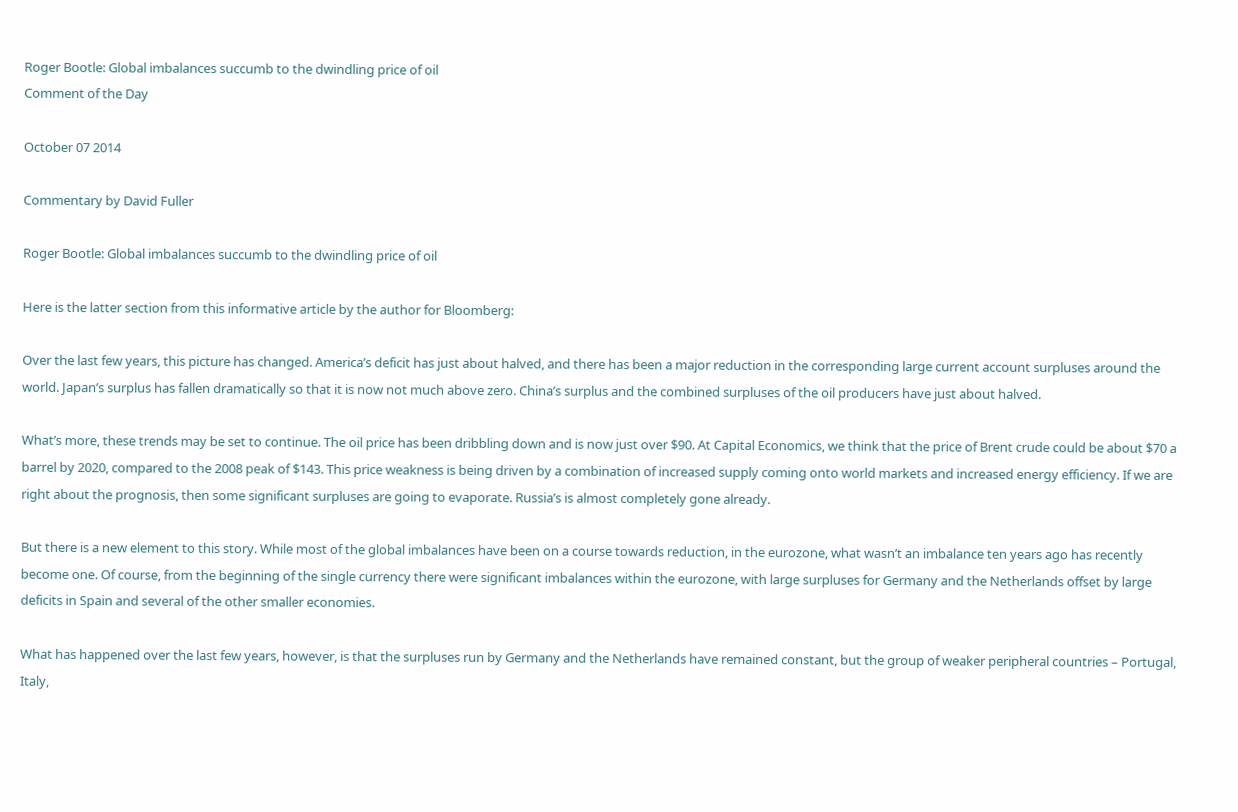Roger Bootle: Global imbalances succumb to the dwindling price of oil
Comment of the Day

October 07 2014

Commentary by David Fuller

Roger Bootle: Global imbalances succumb to the dwindling price of oil

Here is the latter section from this informative article by the author for Bloomberg:

Over the last few years, this picture has changed. America’s deficit has just about halved, and there has been a major reduction in the corresponding large current account surpluses around the world. Japan’s surplus has fallen dramatically so that it is now not much above zero. China’s surplus and the combined surpluses of the oil producers have just about halved.

What’s more, these trends may be set to continue. The oil price has been dribbling down and is now just over $90. At Capital Economics, we think that the price of Brent crude could be about $70 a barrel by 2020, compared to the 2008 peak of $143. This price weakness is being driven by a combination of increased supply coming onto world markets and increased energy efficiency. If we are right about the prognosis, then some significant surpluses are going to evaporate. Russia’s is almost completely gone already.

But there is a new element to this story. While most of the global imbalances have been on a course towards reduction, in the eurozone, what wasn’t an imbalance ten years ago has recently become one. Of course, from the beginning of the single currency there were significant imbalances within the eurozone, with large surpluses for Germany and the Netherlands offset by large deficits in Spain and several of the other smaller economies.

What has happened over the last few years, however, is that the surpluses run by Germany and the Netherlands have remained constant, but the group of weaker peripheral countries – Portugal, Italy,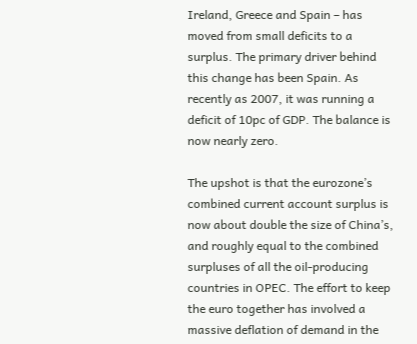Ireland, Greece and Spain – has moved from small deficits to a surplus. The primary driver behind this change has been Spain. As recently as 2007, it was running a deficit of 10pc of GDP. The balance is now nearly zero.

The upshot is that the eurozone’s combined current account surplus is now about double the size of China’s, and roughly equal to the combined surpluses of all the oil-producing countries in OPEC. The effort to keep the euro together has involved a massive deflation of demand in the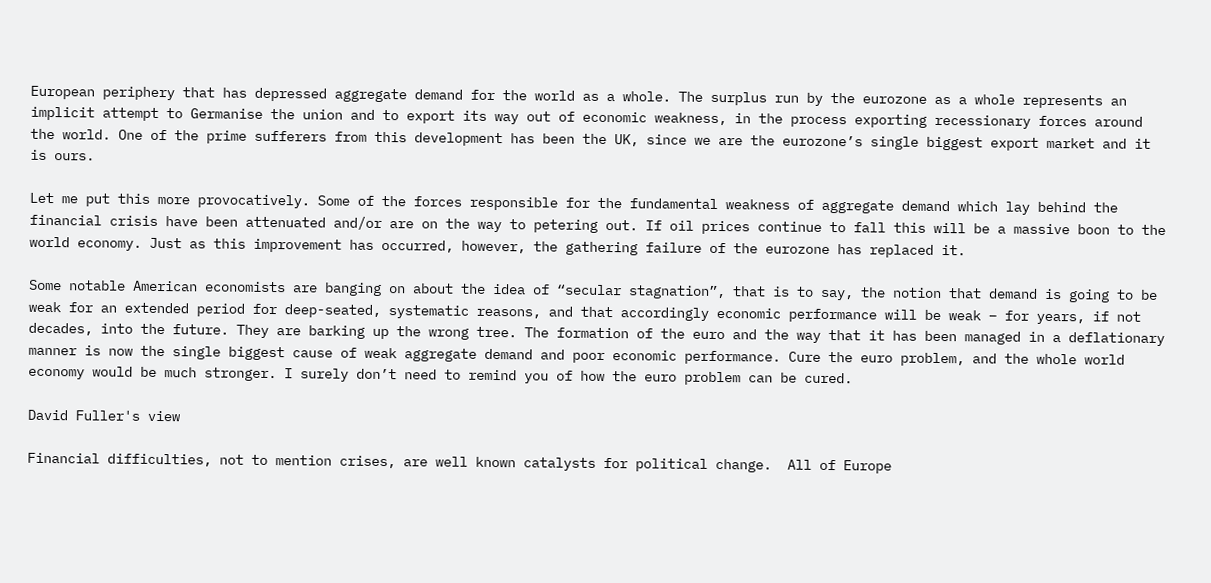European periphery that has depressed aggregate demand for the world as a whole. The surplus run by the eurozone as a whole represents an implicit attempt to Germanise the union and to export its way out of economic weakness, in the process exporting recessionary forces around the world. One of the prime sufferers from this development has been the UK, since we are the eurozone’s single biggest export market and it is ours.

Let me put this more provocatively. Some of the forces responsible for the fundamental weakness of aggregate demand which lay behind the financial crisis have been attenuated and/or are on the way to petering out. If oil prices continue to fall this will be a massive boon to the world economy. Just as this improvement has occurred, however, the gathering failure of the eurozone has replaced it.

Some notable American economists are banging on about the idea of “secular stagnation”, that is to say, the notion that demand is going to be weak for an extended period for deep-seated, systematic reasons, and that accordingly economic performance will be weak – for years, if not decades, into the future. They are barking up the wrong tree. The formation of the euro and the way that it has been managed in a deflationary manner is now the single biggest cause of weak aggregate demand and poor economic performance. Cure the euro problem, and the whole world economy would be much stronger. I surely don’t need to remind you of how the euro problem can be cured.

David Fuller's view

Financial difficulties, not to mention crises, are well known catalysts for political change.  All of Europe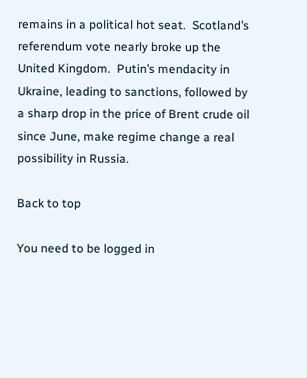remains in a political hot seat.  Scotland’s referendum vote nearly broke up the United Kingdom.  Putin’s mendacity in Ukraine, leading to sanctions, followed by a sharp drop in the price of Brent crude oil since June, make regime change a real possibility in Russia.

Back to top

You need to be logged in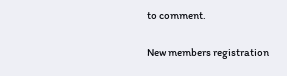to comment.

New members registration